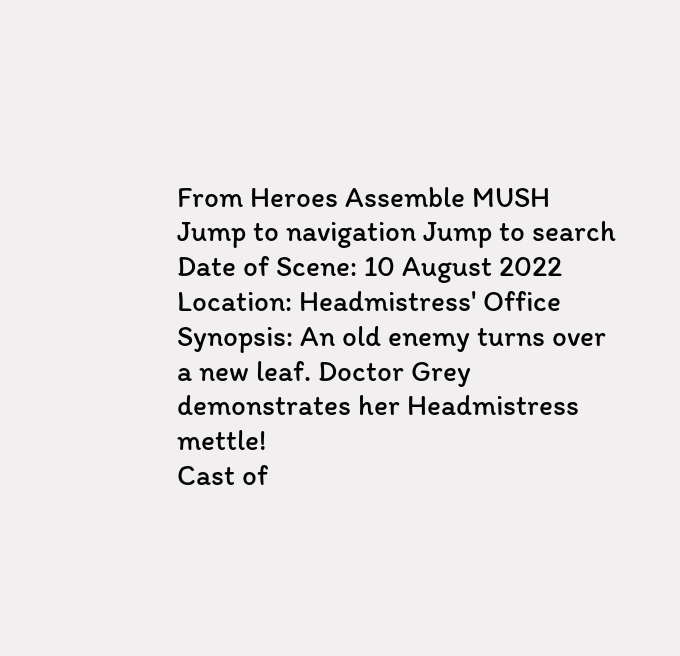From Heroes Assemble MUSH
Jump to navigation Jump to search
Date of Scene: 10 August 2022
Location: Headmistress' Office
Synopsis: An old enemy turns over a new leaf. Doctor Grey demonstrates her Headmistress mettle!
Cast of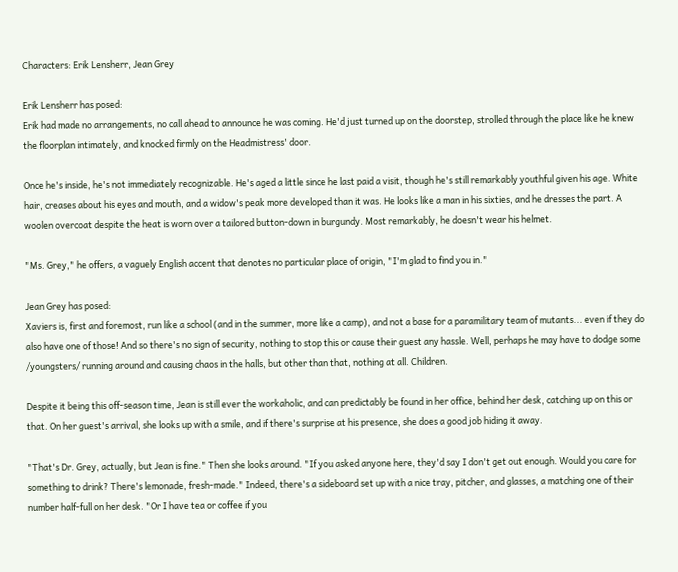Characters: Erik Lensherr, Jean Grey

Erik Lensherr has posed:
Erik had made no arrangements, no call ahead to announce he was coming. He'd just turned up on the doorstep, strolled through the place like he knew the floorplan intimately, and knocked firmly on the Headmistress' door.

Once he's inside, he's not immediately recognizable. He's aged a little since he last paid a visit, though he's still remarkably youthful given his age. White hair, creases about his eyes and mouth, and a widow's peak more developed than it was. He looks like a man in his sixties, and he dresses the part. A woolen overcoat despite the heat is worn over a tailored button-down in burgundy. Most remarkably, he doesn't wear his helmet.

"Ms. Grey," he offers, a vaguely English accent that denotes no particular place of origin, "I'm glad to find you in."

Jean Grey has posed:
Xaviers is, first and foremost, run like a school (and in the summer, more like a camp), and not a base for a paramilitary team of mutants... even if they do also have one of those! And so there's no sign of security, nothing to stop this or cause their guest any hassle. Well, perhaps he may have to dodge some /youngsters/ running around and causing chaos in the halls, but other than that, nothing at all. Children.

Despite it being this off-season time, Jean is still ever the workaholic, and can predictably be found in her office, behind her desk, catching up on this or that. On her guest's arrival, she looks up with a smile, and if there's surprise at his presence, she does a good job hiding it away.

"That's Dr. Grey, actually, but Jean is fine." Then she looks around. "If you asked anyone here, they'd say I don't get out enough. Would you care for something to drink? There's lemonade, fresh-made." Indeed, there's a sideboard set up with a nice tray, pitcher, and glasses, a matching one of their number half-full on her desk. "Or I have tea or coffee if you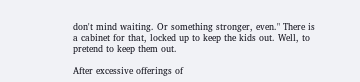don't mind waiting. Or something stronger, even." There is a cabinet for that, locked up to keep the kids out. Well, to pretend to keep them out.

After excessive offerings of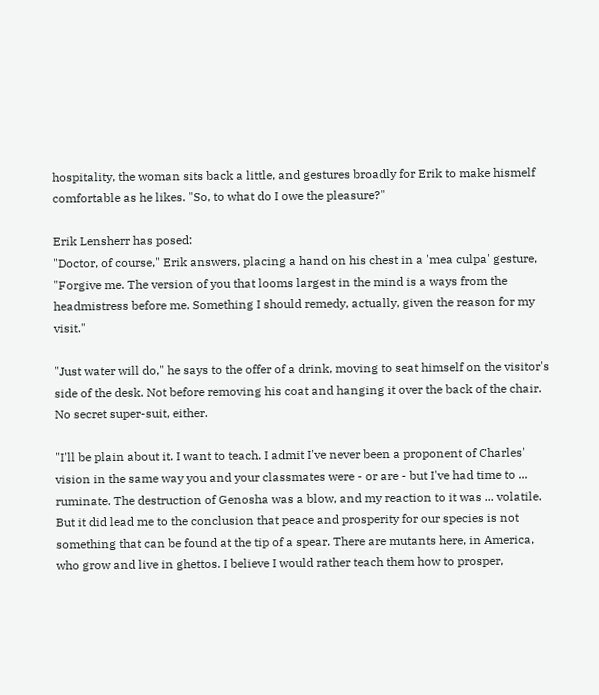hospitality, the woman sits back a little, and gestures broadly for Erik to make hismelf comfortable as he likes. "So, to what do I owe the pleasure?"

Erik Lensherr has posed:
"Doctor, of course," Erik answers, placing a hand on his chest in a 'mea culpa' gesture, "Forgive me. The version of you that looms largest in the mind is a ways from the headmistress before me. Something I should remedy, actually, given the reason for my visit."

"Just water will do," he says to the offer of a drink, moving to seat himself on the visitor's side of the desk. Not before removing his coat and hanging it over the back of the chair. No secret super-suit, either.

"I'll be plain about it. I want to teach. I admit I've never been a proponent of Charles' vision in the same way you and your classmates were - or are - but I've had time to ... ruminate. The destruction of Genosha was a blow, and my reaction to it was ... volatile. But it did lead me to the conclusion that peace and prosperity for our species is not something that can be found at the tip of a spear. There are mutants here, in America, who grow and live in ghettos. I believe I would rather teach them how to prosper,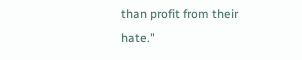than profit from their hate."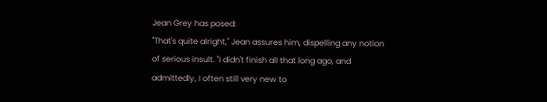Jean Grey has posed:
"That's quite alright," Jean assures him, dispelling any notion of serious insult. "I didn't finish all that long ago, and admittedly, I often still very new to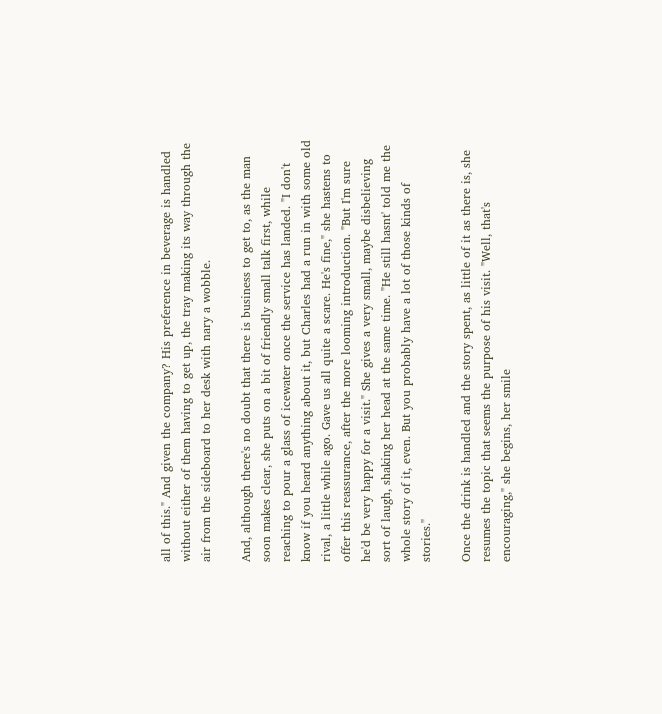all of this." And given the company? His preference in beverage is handled without either of them having to get up, the tray making its way through the air from the sideboard to her desk with nary a wobble.

And, although there's no doubt that there is business to get to, as the man soon makes clear, she puts on a bit of friendly small talk first, while reaching to pour a glass of icewater once the service has landed. "I don't know if you heard anything about it, but Charles had a run in with some old rival, a little while ago. Gave us all quite a scare. He's fine," she hastens to offer this reassurance, after the more looming introduction. "But I'm sure he'd be very happy for a visit." She gives a very small, maybe disbelieving sort of laugh, shaking her head at the same time. "He still hasnt' told me the whole story of it, even. But you probably have a lot of those kinds of stories."

Once the drink is handled and the story spent, as little of it as there is, she resumes the topic that seems the purpose of his visit. "Well, that's encouraging," she begins, her smile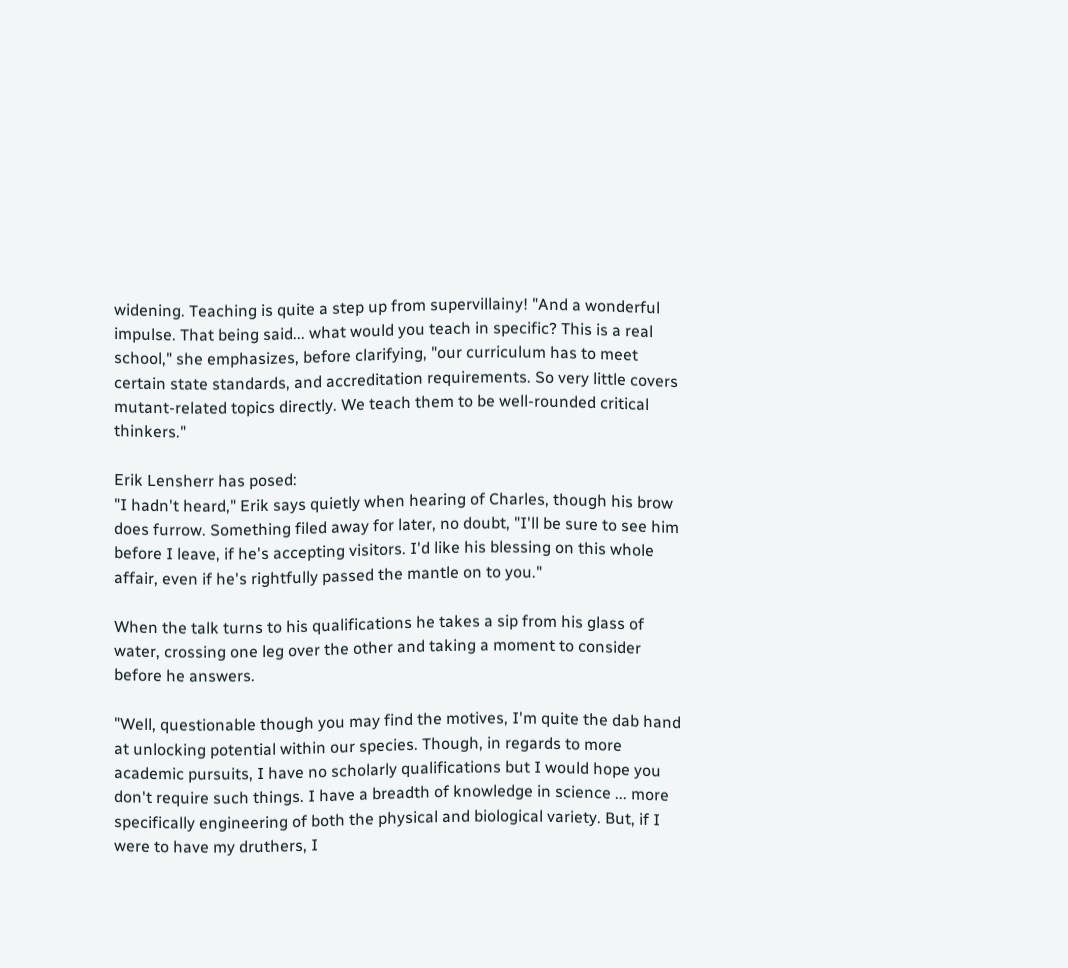widening. Teaching is quite a step up from supervillainy! "And a wonderful impulse. That being said... what would you teach in specific? This is a real school," she emphasizes, before clarifying, "our curriculum has to meet certain state standards, and accreditation requirements. So very little covers mutant-related topics directly. We teach them to be well-rounded critical thinkers."

Erik Lensherr has posed:
"I hadn't heard," Erik says quietly when hearing of Charles, though his brow does furrow. Something filed away for later, no doubt, "I'll be sure to see him before I leave, if he's accepting visitors. I'd like his blessing on this whole affair, even if he's rightfully passed the mantle on to you."

When the talk turns to his qualifications he takes a sip from his glass of water, crossing one leg over the other and taking a moment to consider before he answers.

"Well, questionable though you may find the motives, I'm quite the dab hand at unlocking potential within our species. Though, in regards to more academic pursuits, I have no scholarly qualifications but I would hope you don't require such things. I have a breadth of knowledge in science ... more specifically engineering of both the physical and biological variety. But, if I were to have my druthers, I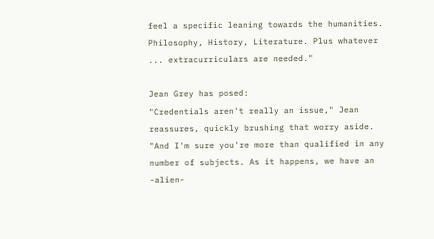feel a specific leaning towards the humanities. Philosophy, History, Literature. Plus whatever ... extracurriculars are needed."

Jean Grey has posed:
"Credentials aren't really an issue," Jean reassures, quickly brushing that worry aside. "And I'm sure you're more than qualified in any number of subjects. As it happens, we have an -alien-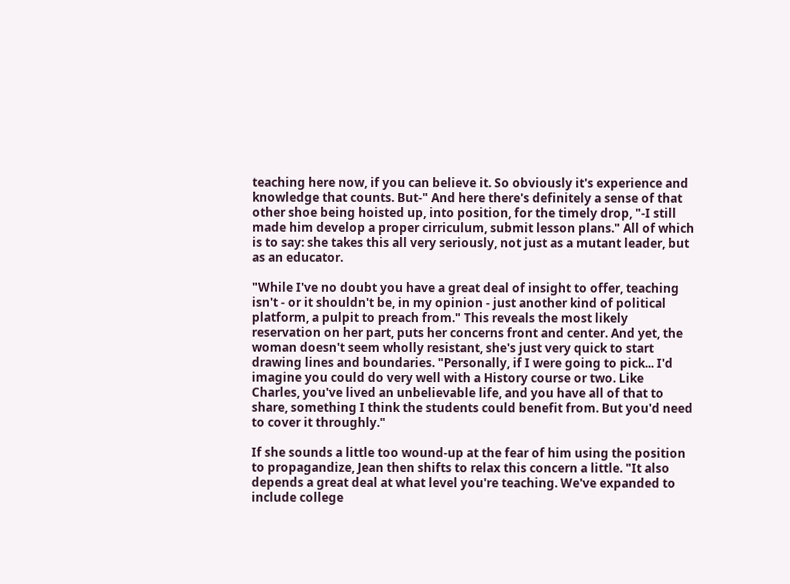teaching here now, if you can believe it. So obviously it's experience and knowledge that counts. But-" And here there's definitely a sense of that other shoe being hoisted up, into position, for the timely drop, "-I still made him develop a proper cirriculum, submit lesson plans." All of which is to say: she takes this all very seriously, not just as a mutant leader, but as an educator.

"While I've no doubt you have a great deal of insight to offer, teaching isn't - or it shouldn't be, in my opinion - just another kind of political platform, a pulpit to preach from." This reveals the most likely reservation on her part, puts her concerns front and center. And yet, the woman doesn't seem wholly resistant, she's just very quick to start drawing lines and boundaries. "Personally, if I were going to pick... I'd imagine you could do very well with a History course or two. Like Charles, you've lived an unbelievable life, and you have all of that to share, something I think the students could benefit from. But you'd need to cover it throughly."

If she sounds a little too wound-up at the fear of him using the position to propagandize, Jean then shifts to relax this concern a little. "It also depends a great deal at what level you're teaching. We've expanded to include college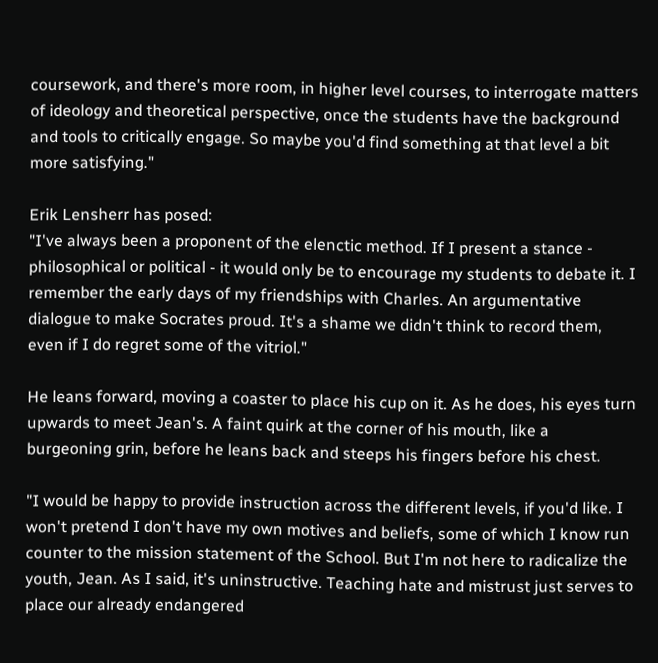coursework, and there's more room, in higher level courses, to interrogate matters of ideology and theoretical perspective, once the students have the background and tools to critically engage. So maybe you'd find something at that level a bit more satisfying."

Erik Lensherr has posed:
"I've always been a proponent of the elenctic method. If I present a stance - philosophical or political - it would only be to encourage my students to debate it. I remember the early days of my friendships with Charles. An argumentative dialogue to make Socrates proud. It's a shame we didn't think to record them, even if I do regret some of the vitriol."

He leans forward, moving a coaster to place his cup on it. As he does, his eyes turn upwards to meet Jean's. A faint quirk at the corner of his mouth, like a burgeoning grin, before he leans back and steeps his fingers before his chest.

"I would be happy to provide instruction across the different levels, if you'd like. I won't pretend I don't have my own motives and beliefs, some of which I know run counter to the mission statement of the School. But I'm not here to radicalize the youth, Jean. As I said, it's uninstructive. Teaching hate and mistrust just serves to place our already endangered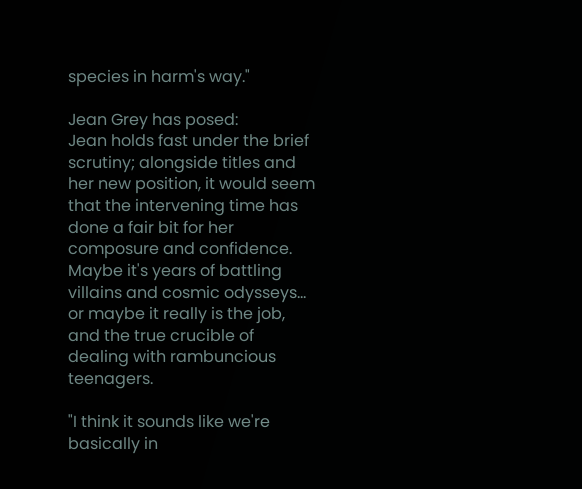species in harm's way."

Jean Grey has posed:
Jean holds fast under the brief scrutiny; alongside titles and her new position, it would seem that the intervening time has done a fair bit for her composure and confidence. Maybe it's years of battling villains and cosmic odysseys... or maybe it really is the job, and the true crucible of dealing with rambuncious teenagers.

"I think it sounds like we're basically in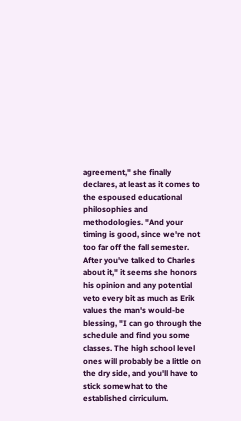agreement," she finally declares, at least as it comes to the espoused educational philosophies and methodologies. "And your timing is good, since we're not too far off the fall semester. After you've talked to Charles about it," it seems she honors his opinion and any potential veto every bit as much as Erik values the man's would-be blessing, "I can go through the schedule and find you some classes. The high school level ones will probably be a little on the dry side, and you'll have to stick somewhat to the established cirriculum.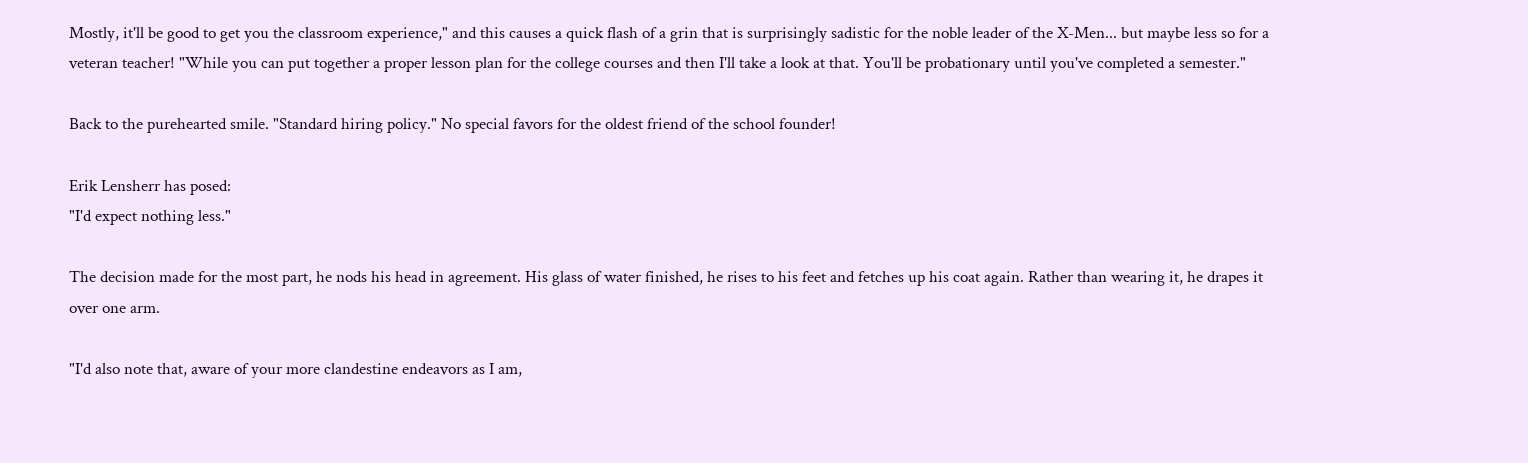Mostly, it'll be good to get you the classroom experience," and this causes a quick flash of a grin that is surprisingly sadistic for the noble leader of the X-Men... but maybe less so for a veteran teacher! "While you can put together a proper lesson plan for the college courses and then I'll take a look at that. You'll be probationary until you've completed a semester."

Back to the purehearted smile. "Standard hiring policy." No special favors for the oldest friend of the school founder!

Erik Lensherr has posed:
"I'd expect nothing less."

The decision made for the most part, he nods his head in agreement. His glass of water finished, he rises to his feet and fetches up his coat again. Rather than wearing it, he drapes it over one arm.

"I'd also note that, aware of your more clandestine endeavors as I am,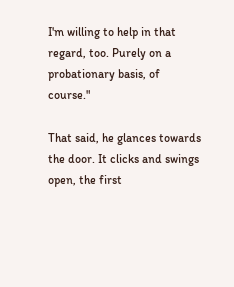I'm willing to help in that regard, too. Purely on a probationary basis, of course."

That said, he glances towards the door. It clicks and swings open, the first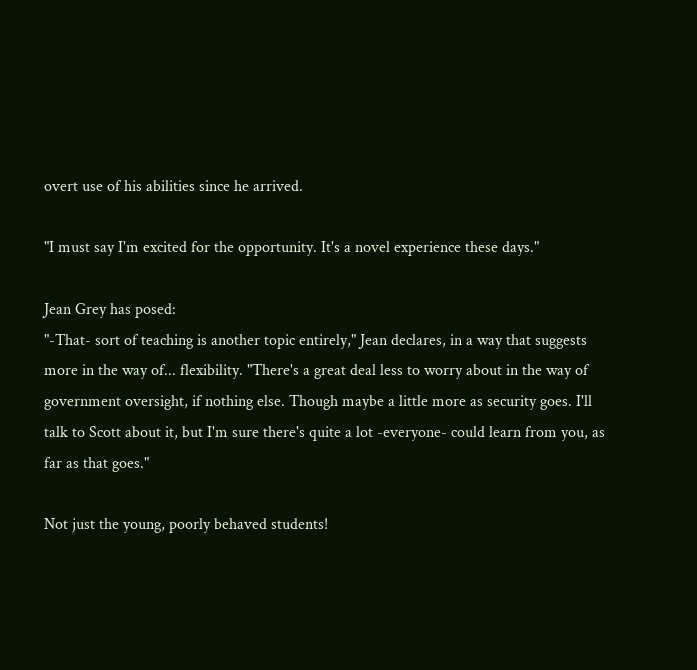overt use of his abilities since he arrived.

"I must say I'm excited for the opportunity. It's a novel experience these days."

Jean Grey has posed:
"-That- sort of teaching is another topic entirely," Jean declares, in a way that suggests more in the way of... flexibility. "There's a great deal less to worry about in the way of government oversight, if nothing else. Though maybe a little more as security goes. I'll talk to Scott about it, but I'm sure there's quite a lot -everyone- could learn from you, as far as that goes."

Not just the young, poorly behaved students!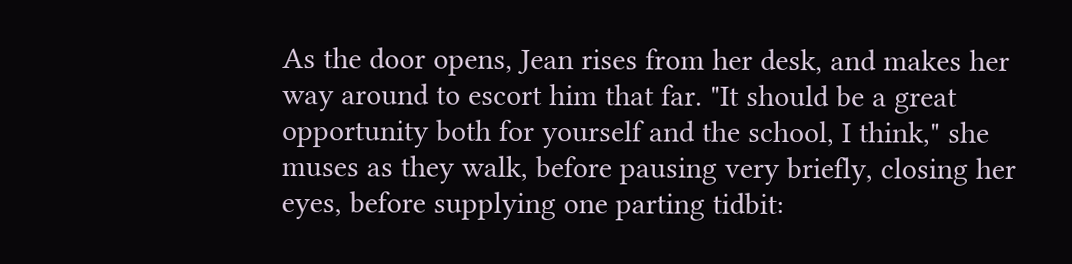As the door opens, Jean rises from her desk, and makes her way around to escort him that far. "It should be a great opportunity both for yourself and the school, I think," she muses as they walk, before pausing very briefly, closing her eyes, before supplying one parting tidbit: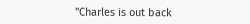"Charles is out back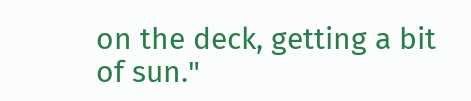on the deck, getting a bit of sun."